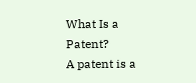What Is a Patent?
A patent is a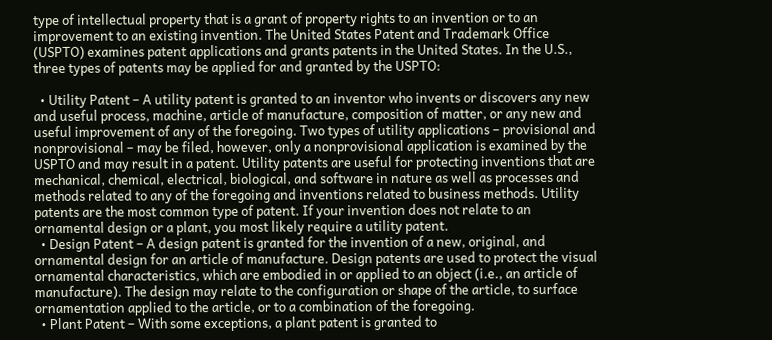type of intellectual property that is a grant of property rights to an invention or to an improvement to an existing invention. The United States Patent and Trademark Office (USPTO) examines patent applications and grants patents in the United States. In the U.S., three types of patents may be applied for and granted by the USPTO:

  • Utility Patent – A utility patent is granted to an inventor who invents or discovers any new and useful process, machine, article of manufacture, composition of matter, or any new and useful improvement of any of the foregoing. Two types of utility applications – provisional and nonprovisional – may be filed, however, only a nonprovisional application is examined by the USPTO and may result in a patent. Utility patents are useful for protecting inventions that are mechanical, chemical, electrical, biological, and software in nature as well as processes and methods related to any of the foregoing and inventions related to business methods. Utility patents are the most common type of patent. If your invention does not relate to an ornamental design or a plant, you most likely require a utility patent.
  • Design Patent – A design patent is granted for the invention of a new, original, and ornamental design for an article of manufacture. Design patents are used to protect the visual ornamental characteristics, which are embodied in or applied to an object (i.e., an article of manufacture). The design may relate to the configuration or shape of the article, to surface ornamentation applied to the article, or to a combination of the foregoing.
  • Plant Patent – With some exceptions, a plant patent is granted to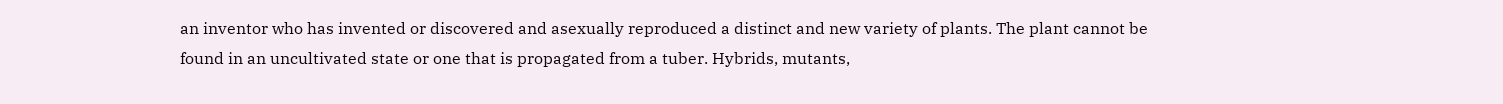an inventor who has invented or discovered and asexually reproduced a distinct and new variety of plants. The plant cannot be found in an uncultivated state or one that is propagated from a tuber. Hybrids, mutants,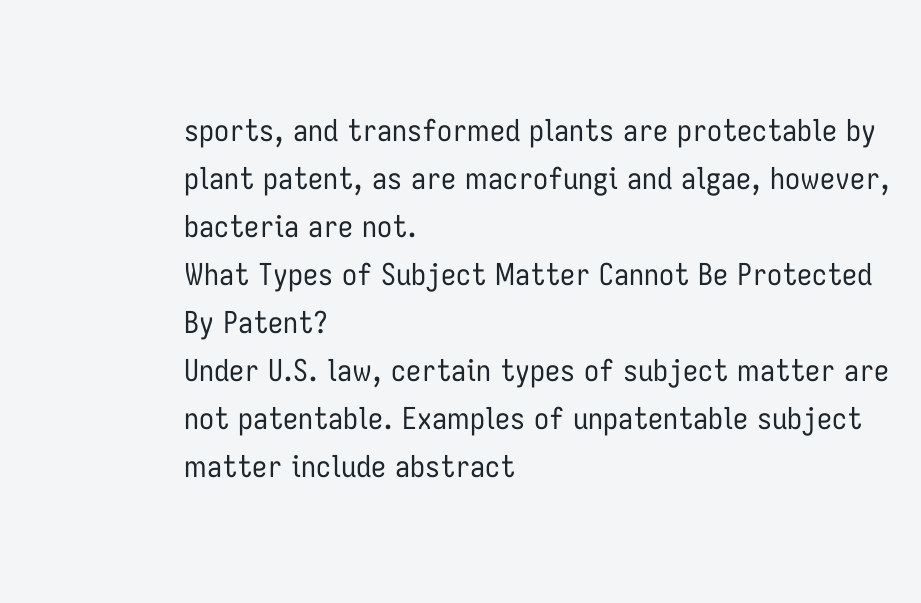sports, and transformed plants are protectable by plant patent, as are macrofungi and algae, however, bacteria are not.
What Types of Subject Matter Cannot Be Protected By Patent?
Under U.S. law, certain types of subject matter are not patentable. Examples of unpatentable subject matter include abstract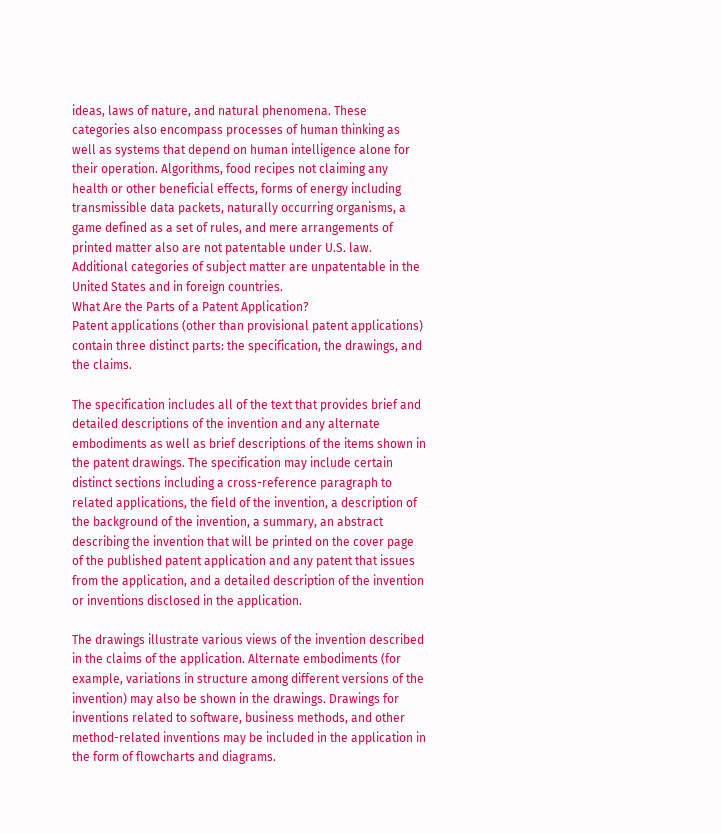ideas, laws of nature, and natural phenomena. These categories also encompass processes of human thinking as well as systems that depend on human intelligence alone for their operation. Algorithms, food recipes not claiming any health or other beneficial effects, forms of energy including transmissible data packets, naturally occurring organisms, a game defined as a set of rules, and mere arrangements of printed matter also are not patentable under U.S. law. Additional categories of subject matter are unpatentable in the United States and in foreign countries.
What Are the Parts of a Patent Application?
Patent applications (other than provisional patent applications) contain three distinct parts: the specification, the drawings, and the claims.

The specification includes all of the text that provides brief and detailed descriptions of the invention and any alternate embodiments as well as brief descriptions of the items shown in the patent drawings. The specification may include certain distinct sections including a cross-reference paragraph to related applications, the field of the invention, a description of the background of the invention, a summary, an abstract describing the invention that will be printed on the cover page of the published patent application and any patent that issues from the application, and a detailed description of the invention or inventions disclosed in the application.

The drawings illustrate various views of the invention described in the claims of the application. Alternate embodiments (for example, variations in structure among different versions of the invention) may also be shown in the drawings. Drawings for inventions related to software, business methods, and other method-related inventions may be included in the application in the form of flowcharts and diagrams.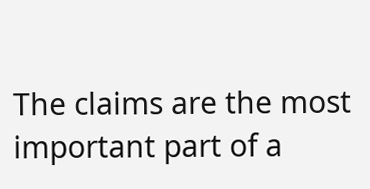The claims are the most important part of a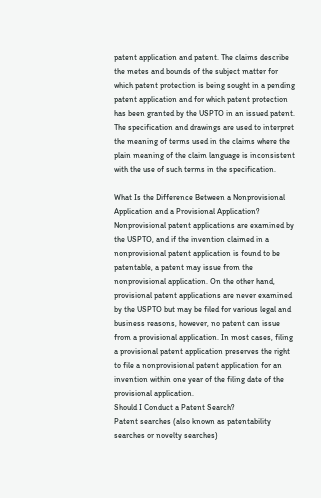patent application and patent. The claims describe the metes and bounds of the subject matter for which patent protection is being sought in a pending patent application and for which patent protection has been granted by the USPTO in an issued patent. The specification and drawings are used to interpret the meaning of terms used in the claims where the plain meaning of the claim language is inconsistent with the use of such terms in the specification.

What Is the Difference Between a Nonprovisional Application and a Provisional Application?
Nonprovisional patent applications are examined by the USPTO, and if the invention claimed in a nonprovisional patent application is found to be patentable, a patent may issue from the nonprovisional application. On the other hand, provisional patent applications are never examined by the USPTO but may be filed for various legal and business reasons, however, no patent can issue from a provisional application. In most cases, filing a provisional patent application preserves the right to file a nonprovisional patent application for an invention within one year of the filing date of the provisional application.
Should I Conduct a Patent Search?
Patent searches (also known as patentability searches or novelty searches)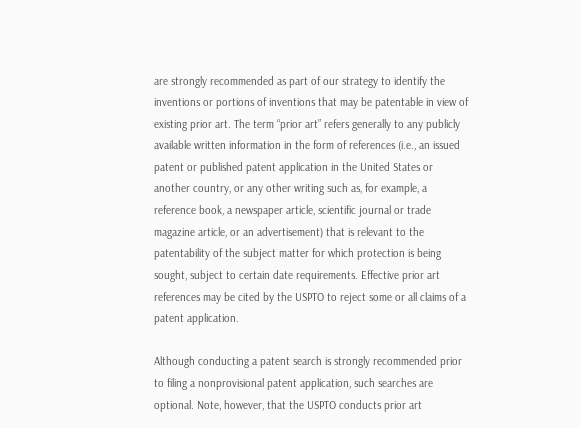are strongly recommended as part of our strategy to identify the inventions or portions of inventions that may be patentable in view of existing prior art. The term “prior art” refers generally to any publicly available written information in the form of references (i.e., an issued patent or published patent application in the United States or another country, or any other writing such as, for example, a reference book, a newspaper article, scientific journal or trade magazine article, or an advertisement) that is relevant to the patentability of the subject matter for which protection is being sought, subject to certain date requirements. Effective prior art references may be cited by the USPTO to reject some or all claims of a patent application.

Although conducting a patent search is strongly recommended prior to filing a nonprovisional patent application, such searches are optional. Note, however, that the USPTO conducts prior art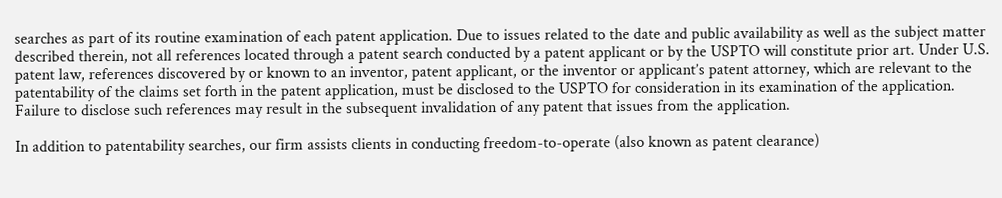searches as part of its routine examination of each patent application. Due to issues related to the date and public availability as well as the subject matter described therein, not all references located through a patent search conducted by a patent applicant or by the USPTO will constitute prior art. Under U.S. patent law, references discovered by or known to an inventor, patent applicant, or the inventor or applicant’s patent attorney, which are relevant to the patentability of the claims set forth in the patent application, must be disclosed to the USPTO for consideration in its examination of the application. Failure to disclose such references may result in the subsequent invalidation of any patent that issues from the application.

In addition to patentability searches, our firm assists clients in conducting freedom-to-operate (also known as patent clearance)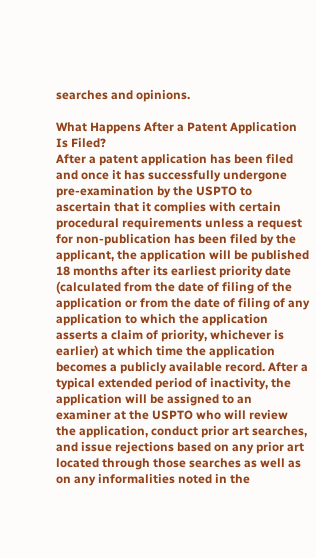searches and opinions.

What Happens After a Patent Application Is Filed?
After a patent application has been filed and once it has successfully undergone pre-examination by the USPTO to ascertain that it complies with certain procedural requirements unless a request for non-publication has been filed by the applicant, the application will be published 18 months after its earliest priority date (calculated from the date of filing of the application or from the date of filing of any application to which the application asserts a claim of priority, whichever is earlier) at which time the application becomes a publicly available record. After a typical extended period of inactivity, the application will be assigned to an examiner at the USPTO who will review the application, conduct prior art searches, and issue rejections based on any prior art located through those searches as well as on any informalities noted in the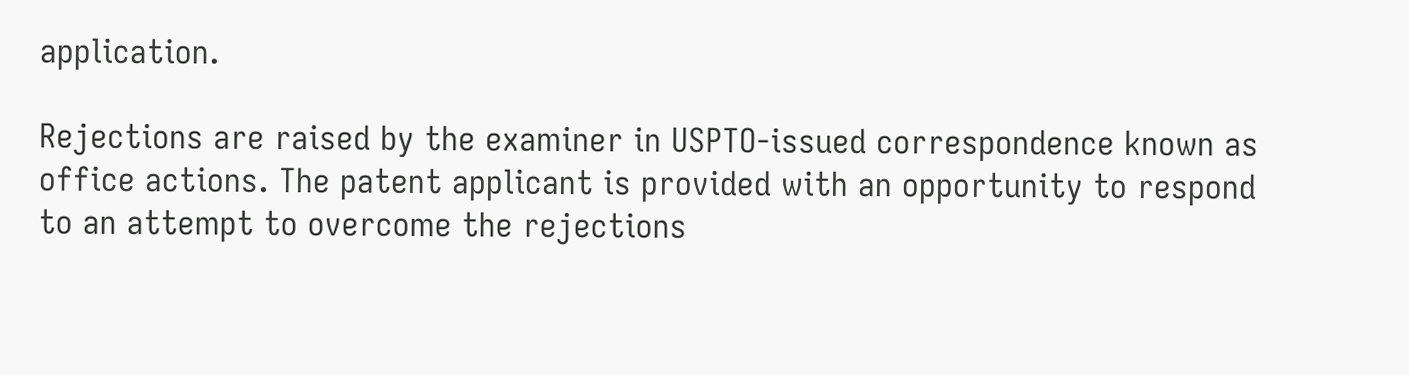application.

Rejections are raised by the examiner in USPTO-issued correspondence known as office actions. The patent applicant is provided with an opportunity to respond to an attempt to overcome the rejections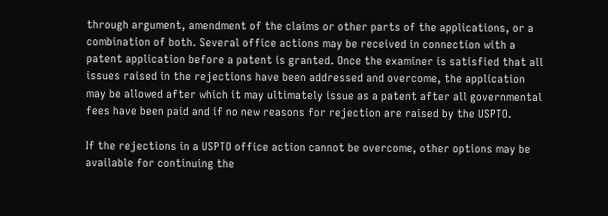through argument, amendment of the claims or other parts of the applications, or a combination of both. Several office actions may be received in connection with a patent application before a patent is granted. Once the examiner is satisfied that all issues raised in the rejections have been addressed and overcome, the application may be allowed after which it may ultimately issue as a patent after all governmental fees have been paid and if no new reasons for rejection are raised by the USPTO.

If the rejections in a USPTO office action cannot be overcome, other options may be available for continuing the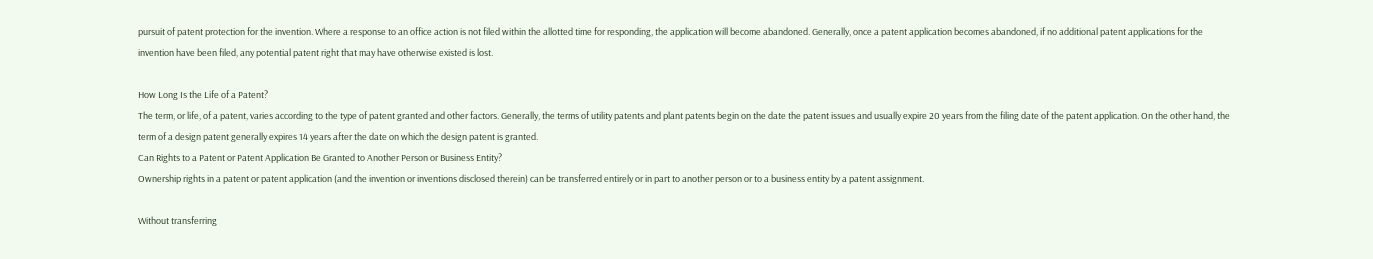pursuit of patent protection for the invention. Where a response to an office action is not filed within the allotted time for responding, the application will become abandoned. Generally, once a patent application becomes abandoned, if no additional patent applications for the invention have been filed, any potential patent right that may have otherwise existed is lost.

How Long Is the Life of a Patent?
The term, or life, of a patent, varies according to the type of patent granted and other factors. Generally, the terms of utility patents and plant patents begin on the date the patent issues and usually expire 20 years from the filing date of the patent application. On the other hand, the term of a design patent generally expires 14 years after the date on which the design patent is granted.
Can Rights to a Patent or Patent Application Be Granted to Another Person or Business Entity?
Ownership rights in a patent or patent application (and the invention or inventions disclosed therein) can be transferred entirely or in part to another person or to a business entity by a patent assignment.

Without transferring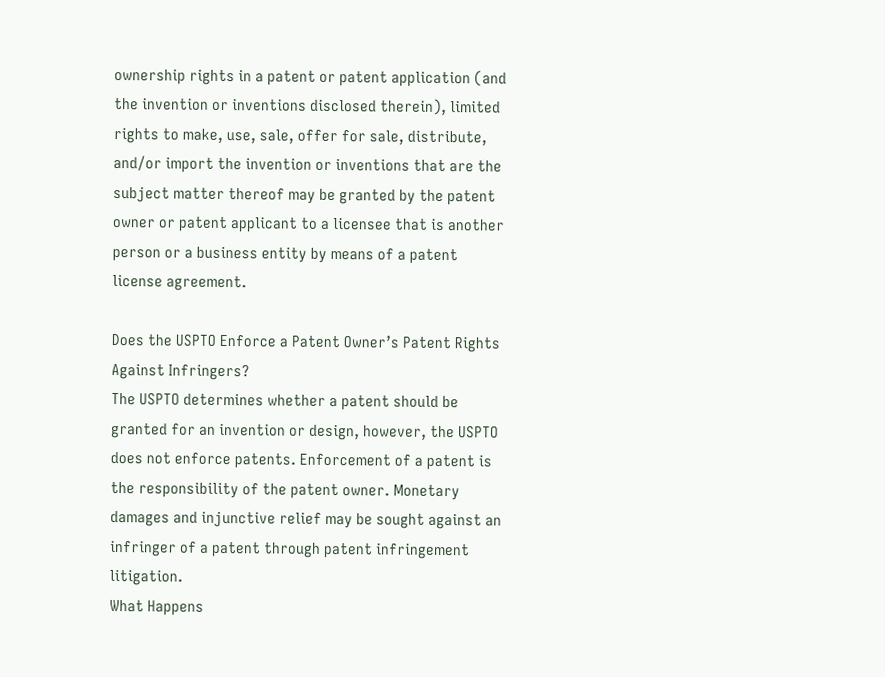ownership rights in a patent or patent application (and the invention or inventions disclosed therein), limited rights to make, use, sale, offer for sale, distribute, and/or import the invention or inventions that are the subject matter thereof may be granted by the patent owner or patent applicant to a licensee that is another person or a business entity by means of a patent license agreement.

Does the USPTO Enforce a Patent Owner’s Patent Rights Against Infringers?
The USPTO determines whether a patent should be granted for an invention or design, however, the USPTO does not enforce patents. Enforcement of a patent is the responsibility of the patent owner. Monetary damages and injunctive relief may be sought against an infringer of a patent through patent infringement litigation.
What Happens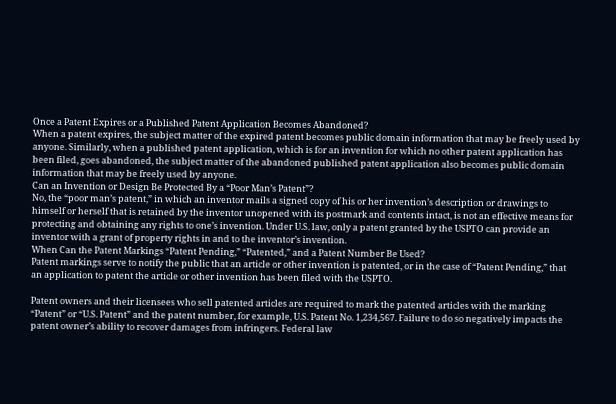Once a Patent Expires or a Published Patent Application Becomes Abandoned?
When a patent expires, the subject matter of the expired patent becomes public domain information that may be freely used by anyone. Similarly, when a published patent application, which is for an invention for which no other patent application has been filed, goes abandoned, the subject matter of the abandoned published patent application also becomes public domain information that may be freely used by anyone.
Can an Invention or Design Be Protected By a “Poor Man’s Patent”?
No, the “poor man’s patent,” in which an inventor mails a signed copy of his or her invention’s description or drawings to himself or herself that is retained by the inventor unopened with its postmark and contents intact, is not an effective means for protecting and obtaining any rights to one’s invention. Under U.S. law, only a patent granted by the USPTO can provide an inventor with a grant of property rights in and to the inventor’s invention.
When Can the Patent Markings “Patent Pending,” “Patented,” and a Patent Number Be Used?
Patent markings serve to notify the public that an article or other invention is patented, or in the case of “Patent Pending,” that an application to patent the article or other invention has been filed with the USPTO.

Patent owners and their licensees who sell patented articles are required to mark the patented articles with the marking “Patent” or “U.S. Patent” and the patent number, for example, U.S. Patent No. 1,234,567. Failure to do so negatively impacts the patent owner’s ability to recover damages from infringers. Federal law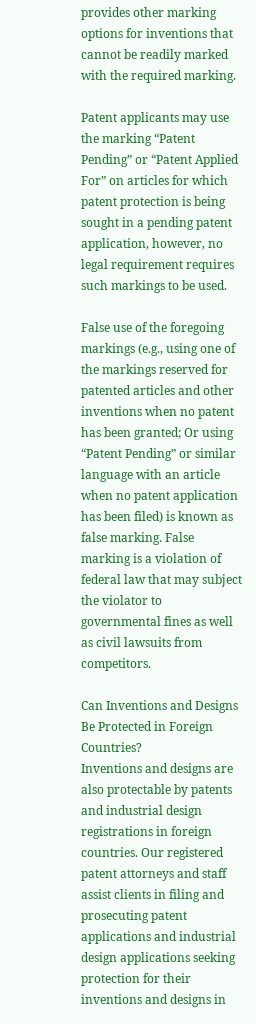provides other marking options for inventions that cannot be readily marked with the required marking.

Patent applicants may use the marking “Patent Pending” or “Patent Applied For” on articles for which patent protection is being sought in a pending patent application, however, no legal requirement requires such markings to be used.

False use of the foregoing markings (e.g., using one of the markings reserved for patented articles and other inventions when no patent has been granted; Or using “Patent Pending” or similar language with an article when no patent application has been filed) is known as false marking. False marking is a violation of federal law that may subject the violator to governmental fines as well as civil lawsuits from competitors.

Can Inventions and Designs Be Protected in Foreign Countries?
Inventions and designs are also protectable by patents and industrial design registrations in foreign countries. Our registered patent attorneys and staff assist clients in filing and prosecuting patent applications and industrial design applications seeking protection for their inventions and designs in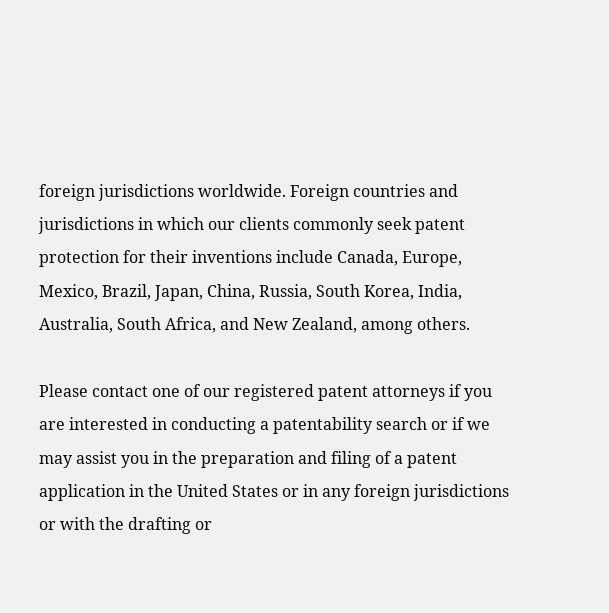foreign jurisdictions worldwide. Foreign countries and jurisdictions in which our clients commonly seek patent protection for their inventions include Canada, Europe, Mexico, Brazil, Japan, China, Russia, South Korea, India, Australia, South Africa, and New Zealand, among others.

Please contact one of our registered patent attorneys if you are interested in conducting a patentability search or if we may assist you in the preparation and filing of a patent application in the United States or in any foreign jurisdictions or with the drafting or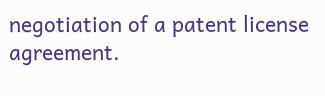negotiation of a patent license agreement.